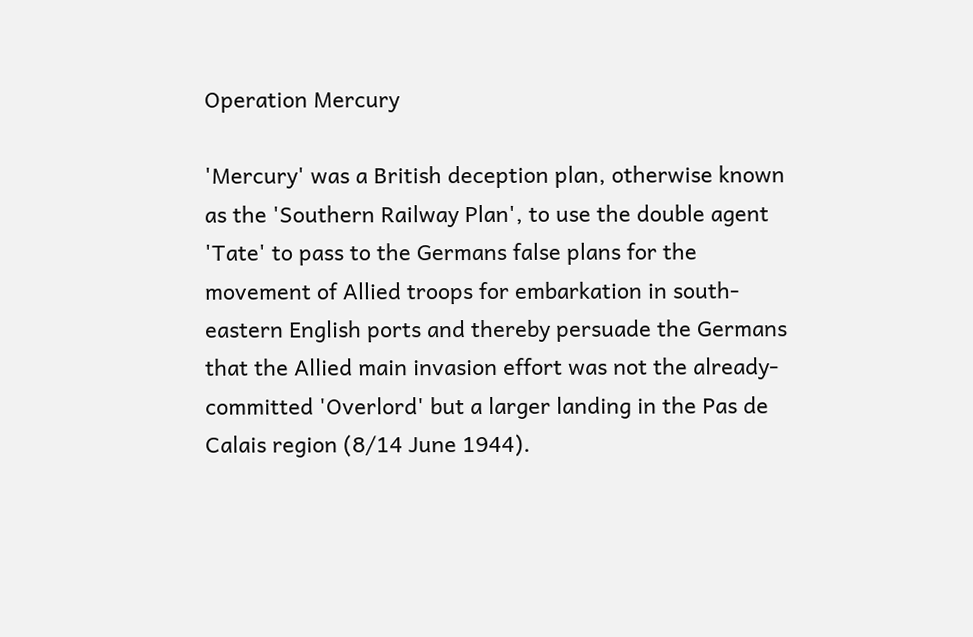Operation Mercury

'Mercury' was a British deception plan, otherwise known as the 'Southern Railway Plan', to use the double agent 'Tate' to pass to the Germans false plans for the movement of Allied troops for embarkation in south-eastern English ports and thereby persuade the Germans that the Allied main invasion effort was not the already-committed 'Overlord' but a larger landing in the Pas de Calais region (8/14 June 1944).